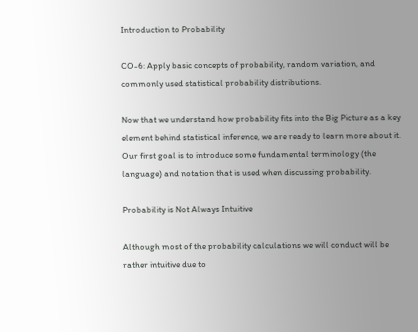Introduction to Probability

CO-6: Apply basic concepts of probability, random variation, and commonly used statistical probability distributions.

Now that we understand how probability fits into the Big Picture as a key element behind statistical inference, we are ready to learn more about it. Our first goal is to introduce some fundamental terminology (the language) and notation that is used when discussing probability.

Probability is Not Always Intuitive

Although most of the probability calculations we will conduct will be rather intuitive due to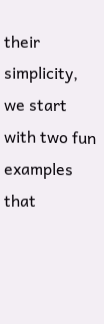their simplicity, we start with two fun examples that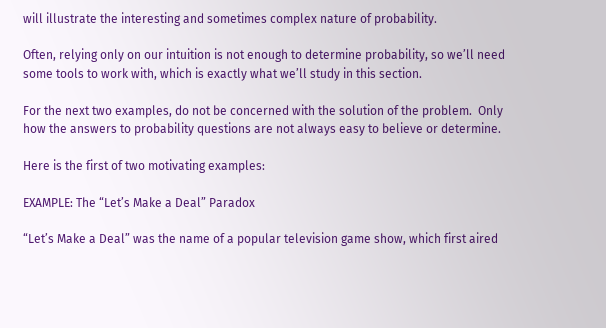will illustrate the interesting and sometimes complex nature of probability.

Often, relying only on our intuition is not enough to determine probability, so we’ll need some tools to work with, which is exactly what we’ll study in this section.

For the next two examples, do not be concerned with the solution of the problem.  Only how the answers to probability questions are not always easy to believe or determine.

Here is the first of two motivating examples:

EXAMPLE: The “Let’s Make a Deal” Paradox

“Let’s Make a Deal” was the name of a popular television game show, which first aired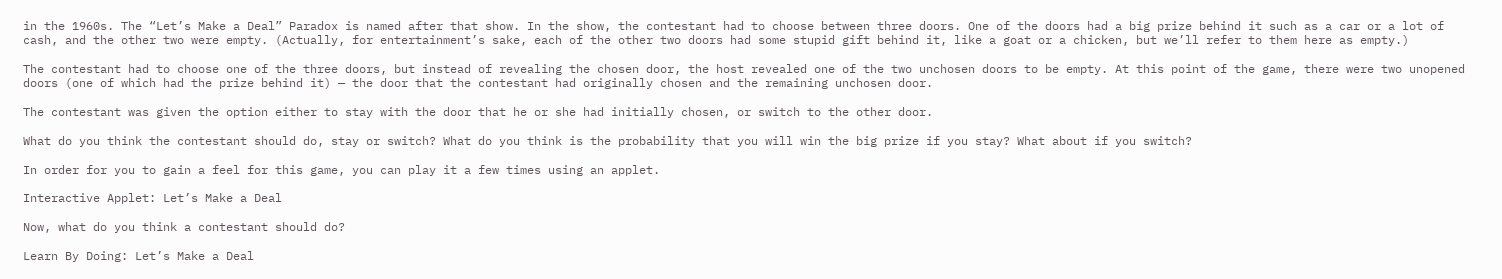in the 1960s. The “Let’s Make a Deal” Paradox is named after that show. In the show, the contestant had to choose between three doors. One of the doors had a big prize behind it such as a car or a lot of cash, and the other two were empty. (Actually, for entertainment’s sake, each of the other two doors had some stupid gift behind it, like a goat or a chicken, but we’ll refer to them here as empty.)

The contestant had to choose one of the three doors, but instead of revealing the chosen door, the host revealed one of the two unchosen doors to be empty. At this point of the game, there were two unopened doors (one of which had the prize behind it) — the door that the contestant had originally chosen and the remaining unchosen door.

The contestant was given the option either to stay with the door that he or she had initially chosen, or switch to the other door.

What do you think the contestant should do, stay or switch? What do you think is the probability that you will win the big prize if you stay? What about if you switch?

In order for you to gain a feel for this game, you can play it a few times using an applet.

Interactive Applet: Let’s Make a Deal

Now, what do you think a contestant should do?

Learn By Doing: Let’s Make a Deal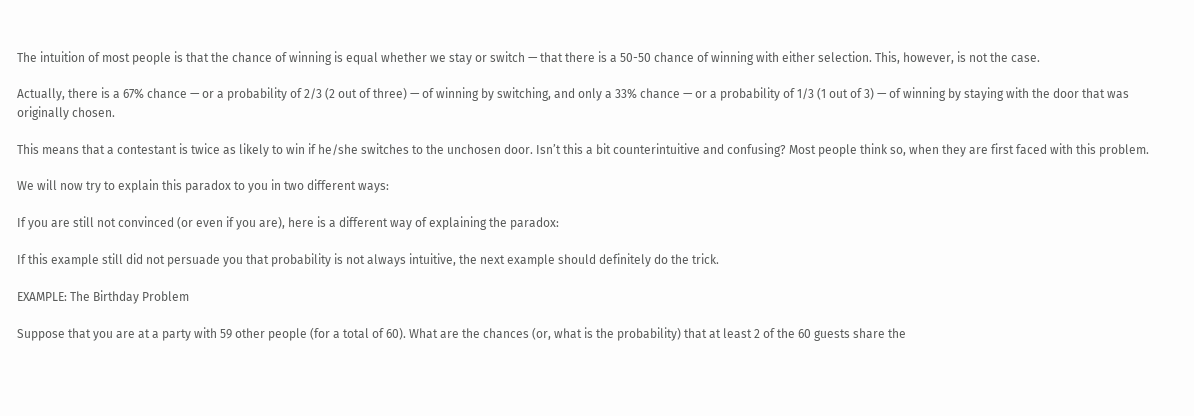The intuition of most people is that the chance of winning is equal whether we stay or switch — that there is a 50-50 chance of winning with either selection. This, however, is not the case.

Actually, there is a 67% chance — or a probability of 2/3 (2 out of three) — of winning by switching, and only a 33% chance — or a probability of 1/3 (1 out of 3) — of winning by staying with the door that was originally chosen.

This means that a contestant is twice as likely to win if he/she switches to the unchosen door. Isn’t this a bit counterintuitive and confusing? Most people think so, when they are first faced with this problem.

We will now try to explain this paradox to you in two different ways:

If you are still not convinced (or even if you are), here is a different way of explaining the paradox:

If this example still did not persuade you that probability is not always intuitive, the next example should definitely do the trick.

EXAMPLE: The Birthday Problem

Suppose that you are at a party with 59 other people (for a total of 60). What are the chances (or, what is the probability) that at least 2 of the 60 guests share the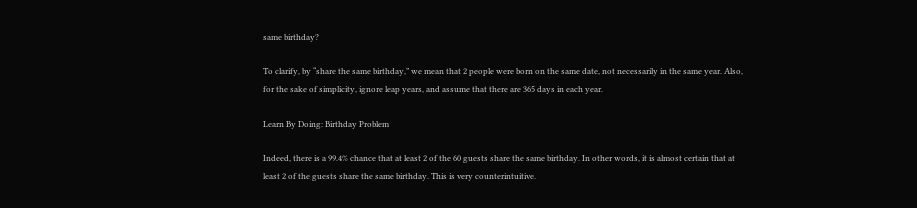same birthday?

To clarify, by “share the same birthday,” we mean that 2 people were born on the same date, not necessarily in the same year. Also, for the sake of simplicity, ignore leap years, and assume that there are 365 days in each year.

Learn By Doing: Birthday Problem

Indeed, there is a 99.4% chance that at least 2 of the 60 guests share the same birthday. In other words, it is almost certain that at least 2 of the guests share the same birthday. This is very counterintuitive.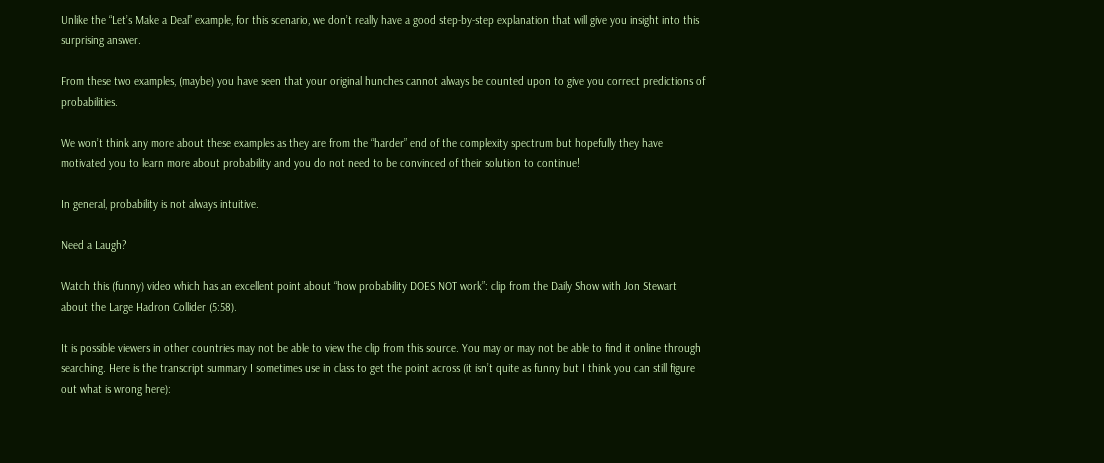Unlike the “Let’s Make a Deal” example, for this scenario, we don’t really have a good step-by-step explanation that will give you insight into this surprising answer.

From these two examples, (maybe) you have seen that your original hunches cannot always be counted upon to give you correct predictions of probabilities.

We won’t think any more about these examples as they are from the “harder” end of the complexity spectrum but hopefully they have motivated you to learn more about probability and you do not need to be convinced of their solution to continue!

In general, probability is not always intuitive.

Need a Laugh?

Watch this (funny) video which has an excellent point about “how probability DOES NOT work”: clip from the Daily Show with Jon Stewart about the Large Hadron Collider (5:58).

It is possible viewers in other countries may not be able to view the clip from this source. You may or may not be able to find it online through searching. Here is the transcript summary I sometimes use in class to get the point across (it isn’t quite as funny but I think you can still figure out what is wrong here):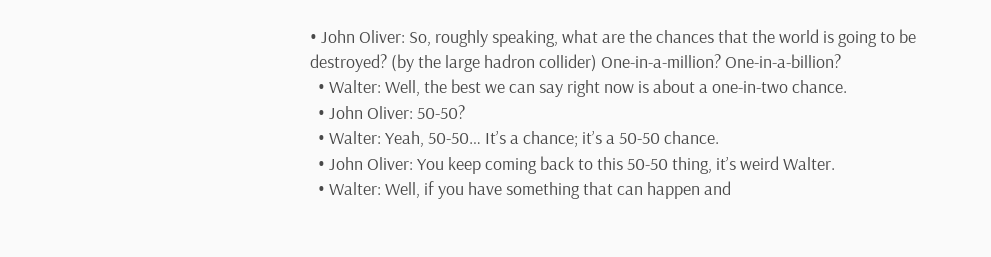• John Oliver: So, roughly speaking, what are the chances that the world is going to be destroyed? (by the large hadron collider) One-in-a-million? One-in-a-billion?
  • Walter: Well, the best we can say right now is about a one-in-two chance.
  • John Oliver: 50-50?
  • Walter: Yeah, 50-50… It’s a chance; it’s a 50-50 chance.
  • John Oliver: You keep coming back to this 50-50 thing, it’s weird Walter.
  • Walter: Well, if you have something that can happen and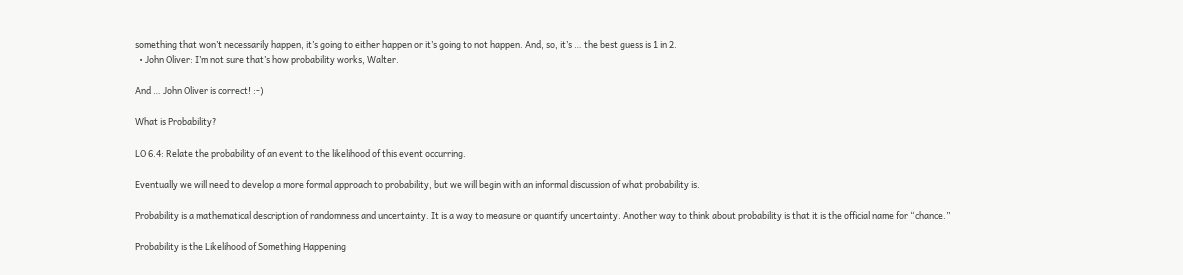something that won’t necessarily happen, it’s going to either happen or it’s going to not happen. And, so, it’s … the best guess is 1 in 2.
  • John Oliver: I’m not sure that’s how probability works, Walter.

And … John Oliver is correct! :-)

What is Probability?

LO 6.4: Relate the probability of an event to the likelihood of this event occurring.

Eventually we will need to develop a more formal approach to probability, but we will begin with an informal discussion of what probability is.

Probability is a mathematical description of randomness and uncertainty. It is a way to measure or quantify uncertainty. Another way to think about probability is that it is the official name for “chance.”

Probability is the Likelihood of Something Happening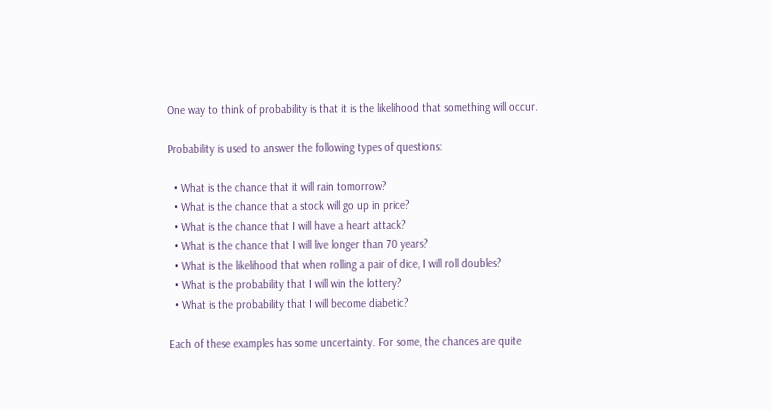One way to think of probability is that it is the likelihood that something will occur.

Probability is used to answer the following types of questions:

  • What is the chance that it will rain tomorrow?
  • What is the chance that a stock will go up in price?
  • What is the chance that I will have a heart attack?
  • What is the chance that I will live longer than 70 years?
  • What is the likelihood that when rolling a pair of dice, I will roll doubles?
  • What is the probability that I will win the lottery?
  • What is the probability that I will become diabetic?

Each of these examples has some uncertainty. For some, the chances are quite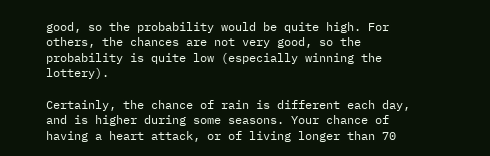good, so the probability would be quite high. For others, the chances are not very good, so the probability is quite low (especially winning the lottery).

Certainly, the chance of rain is different each day, and is higher during some seasons. Your chance of having a heart attack, or of living longer than 70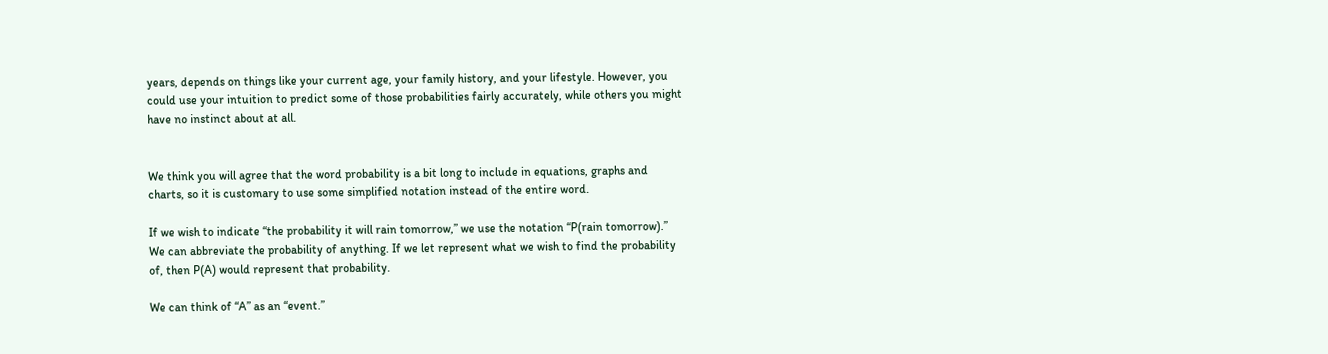years, depends on things like your current age, your family history, and your lifestyle. However, you could use your intuition to predict some of those probabilities fairly accurately, while others you might have no instinct about at all.


We think you will agree that the word probability is a bit long to include in equations, graphs and charts, so it is customary to use some simplified notation instead of the entire word.

If we wish to indicate “the probability it will rain tomorrow,” we use the notation “P(rain tomorrow).” We can abbreviate the probability of anything. If we let represent what we wish to find the probability of, then P(A) would represent that probability.

We can think of “A” as an “event.”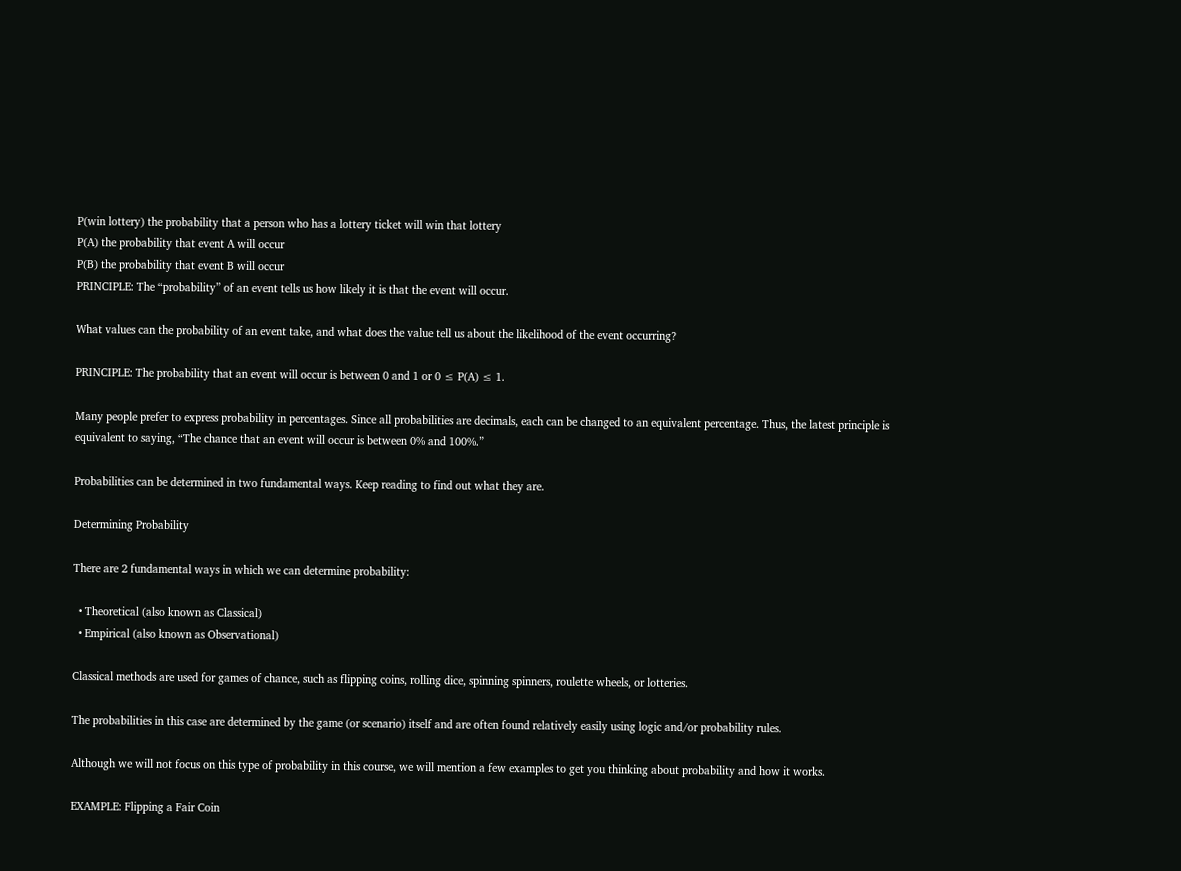P(win lottery) the probability that a person who has a lottery ticket will win that lottery
P(A) the probability that event A will occur
P(B) the probability that event B will occur
PRINCIPLE: The “probability” of an event tells us how likely it is that the event will occur.

What values can the probability of an event take, and what does the value tell us about the likelihood of the event occurring?

PRINCIPLE: The probability that an event will occur is between 0 and 1 or 0 ≤ P(A) ≤ 1.

Many people prefer to express probability in percentages. Since all probabilities are decimals, each can be changed to an equivalent percentage. Thus, the latest principle is equivalent to saying, “The chance that an event will occur is between 0% and 100%.”

Probabilities can be determined in two fundamental ways. Keep reading to find out what they are.

Determining Probability

There are 2 fundamental ways in which we can determine probability:

  • Theoretical (also known as Classical)
  • Empirical (also known as Observational)

Classical methods are used for games of chance, such as flipping coins, rolling dice, spinning spinners, roulette wheels, or lotteries.

The probabilities in this case are determined by the game (or scenario) itself and are often found relatively easily using logic and/or probability rules.

Although we will not focus on this type of probability in this course, we will mention a few examples to get you thinking about probability and how it works.

EXAMPLE: Flipping a Fair Coin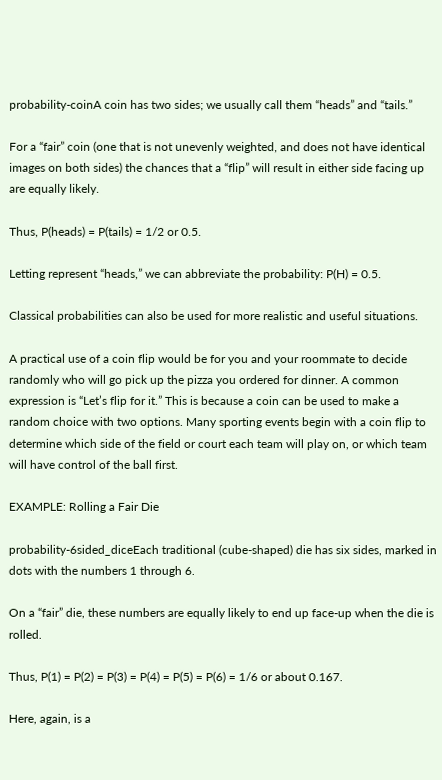probability-coinA coin has two sides; we usually call them “heads” and “tails.”

For a “fair” coin (one that is not unevenly weighted, and does not have identical images on both sides) the chances that a “flip” will result in either side facing up are equally likely.

Thus, P(heads) = P(tails) = 1/2 or 0.5.

Letting represent “heads,” we can abbreviate the probability: P(H) = 0.5.

Classical probabilities can also be used for more realistic and useful situations.

A practical use of a coin flip would be for you and your roommate to decide randomly who will go pick up the pizza you ordered for dinner. A common expression is “Let’s flip for it.” This is because a coin can be used to make a random choice with two options. Many sporting events begin with a coin flip to determine which side of the field or court each team will play on, or which team will have control of the ball first.

EXAMPLE: Rolling a Fair Die

probability-6sided_diceEach traditional (cube-shaped) die has six sides, marked in dots with the numbers 1 through 6.

On a “fair” die, these numbers are equally likely to end up face-up when the die is rolled.

Thus, P(1) = P(2) = P(3) = P(4) = P(5) = P(6) = 1/6 or about 0.167.

Here, again, is a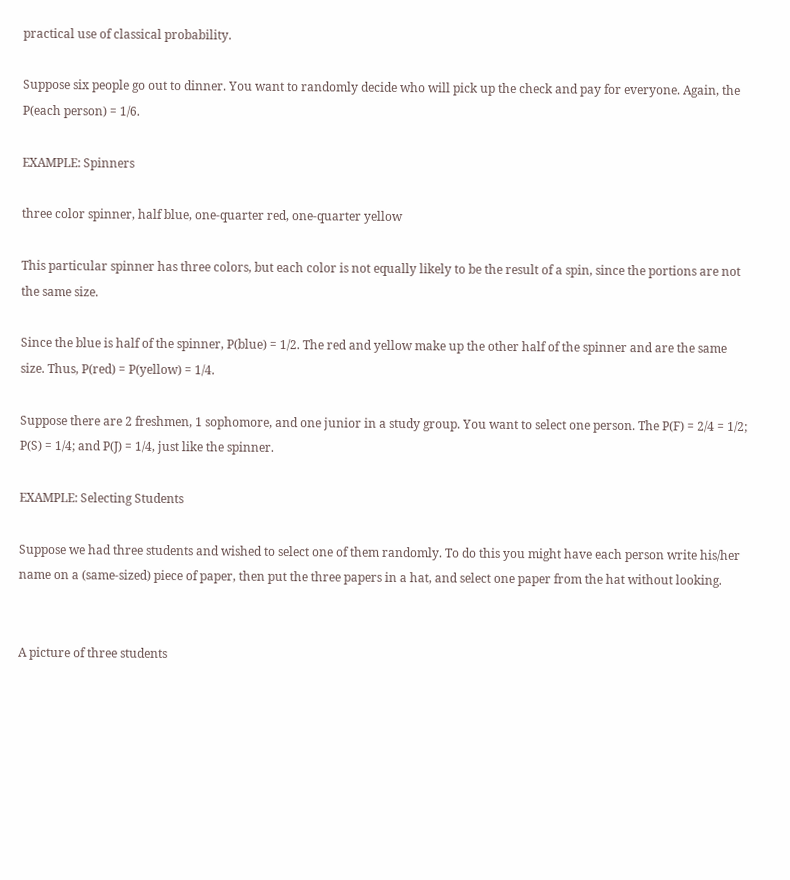practical use of classical probability.

Suppose six people go out to dinner. You want to randomly decide who will pick up the check and pay for everyone. Again, the P(each person) = 1/6.

EXAMPLE: Spinners

three color spinner, half blue, one-quarter red, one-quarter yellow

This particular spinner has three colors, but each color is not equally likely to be the result of a spin, since the portions are not the same size.

Since the blue is half of the spinner, P(blue) = 1/2. The red and yellow make up the other half of the spinner and are the same size. Thus, P(red) = P(yellow) = 1/4.

Suppose there are 2 freshmen, 1 sophomore, and one junior in a study group. You want to select one person. The P(F) = 2/4 = 1/2; P(S) = 1/4; and P(J) = 1/4, just like the spinner.

EXAMPLE: Selecting Students

Suppose we had three students and wished to select one of them randomly. To do this you might have each person write his/her name on a (same-sized) piece of paper, then put the three papers in a hat, and select one paper from the hat without looking.


A picture of three students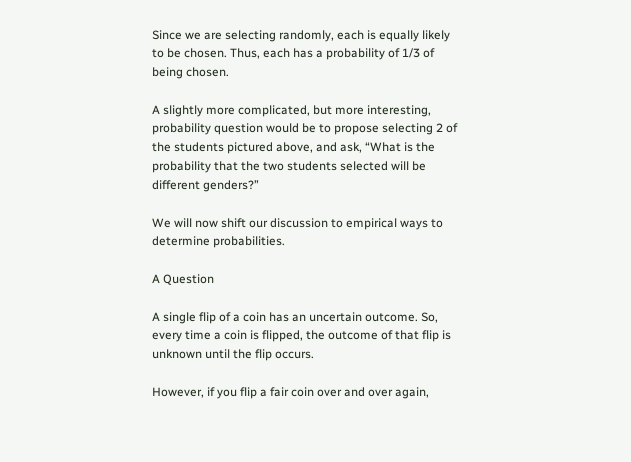Since we are selecting randomly, each is equally likely to be chosen. Thus, each has a probability of 1/3 of being chosen.

A slightly more complicated, but more interesting, probability question would be to propose selecting 2 of the students pictured above, and ask, “What is the probability that the two students selected will be different genders?”

We will now shift our discussion to empirical ways to determine probabilities.

A Question

A single flip of a coin has an uncertain outcome. So, every time a coin is flipped, the outcome of that flip is unknown until the flip occurs.

However, if you flip a fair coin over and over again,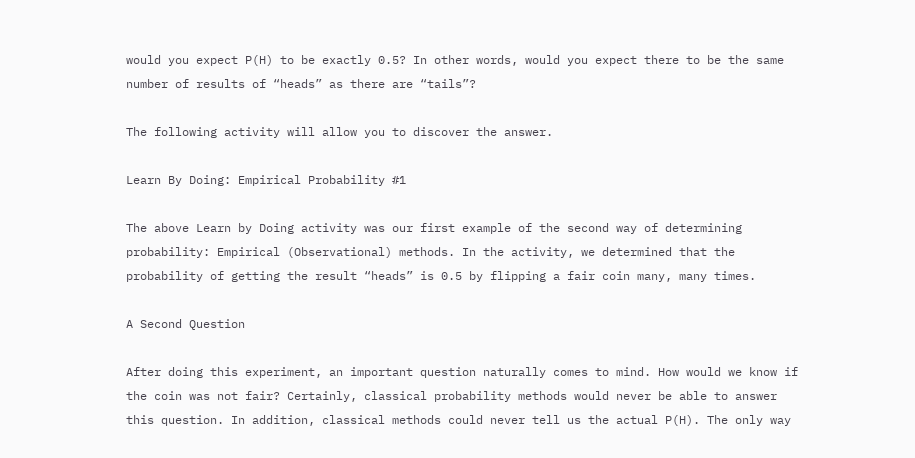would you expect P(H) to be exactly 0.5? In other words, would you expect there to be the same number of results of “heads” as there are “tails”?

The following activity will allow you to discover the answer.

Learn By Doing: Empirical Probability #1

The above Learn by Doing activity was our first example of the second way of determining probability: Empirical (Observational) methods. In the activity, we determined that the probability of getting the result “heads” is 0.5 by flipping a fair coin many, many times.

A Second Question

After doing this experiment, an important question naturally comes to mind. How would we know if the coin was not fair? Certainly, classical probability methods would never be able to answer this question. In addition, classical methods could never tell us the actual P(H). The only way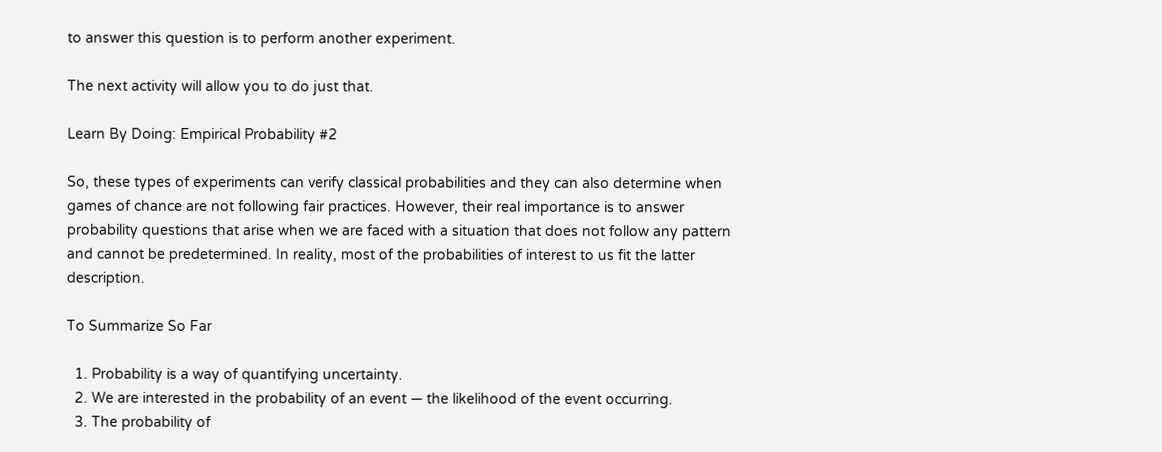to answer this question is to perform another experiment.

The next activity will allow you to do just that.

Learn By Doing: Empirical Probability #2

So, these types of experiments can verify classical probabilities and they can also determine when games of chance are not following fair practices. However, their real importance is to answer probability questions that arise when we are faced with a situation that does not follow any pattern and cannot be predetermined. In reality, most of the probabilities of interest to us fit the latter description.

To Summarize So Far

  1. Probability is a way of quantifying uncertainty.
  2. We are interested in the probability of an event — the likelihood of the event occurring.
  3. The probability of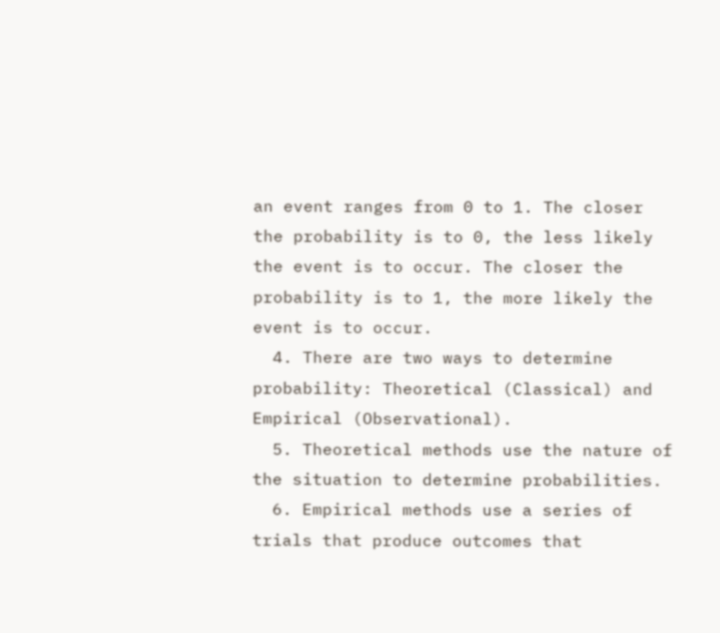an event ranges from 0 to 1. The closer the probability is to 0, the less likely the event is to occur. The closer the probability is to 1, the more likely the event is to occur.
  4. There are two ways to determine probability: Theoretical (Classical) and Empirical (Observational).
  5. Theoretical methods use the nature of the situation to determine probabilities.
  6. Empirical methods use a series of trials that produce outcomes that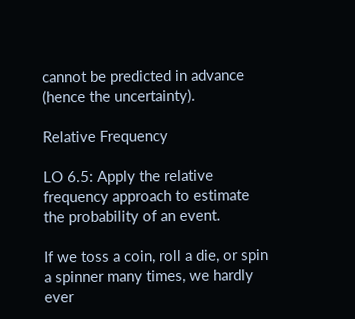cannot be predicted in advance (hence the uncertainty).

Relative Frequency

LO 6.5: Apply the relative frequency approach to estimate the probability of an event.

If we toss a coin, roll a die, or spin a spinner many times, we hardly ever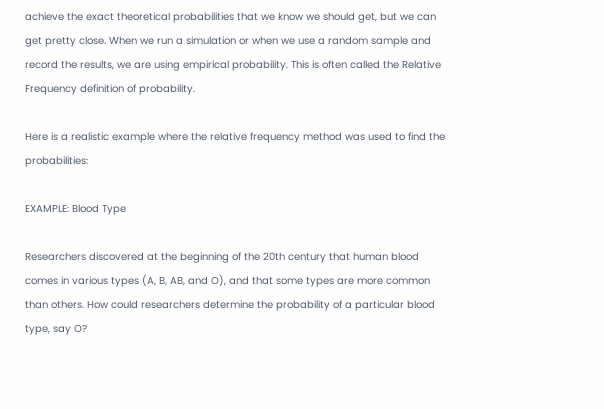achieve the exact theoretical probabilities that we know we should get, but we can get pretty close. When we run a simulation or when we use a random sample and record the results, we are using empirical probability. This is often called the Relative Frequency definition of probability.

Here is a realistic example where the relative frequency method was used to find the probabilities:

EXAMPLE: Blood Type

Researchers discovered at the beginning of the 20th century that human blood comes in various types (A, B, AB, and O), and that some types are more common than others. How could researchers determine the probability of a particular blood type, say O?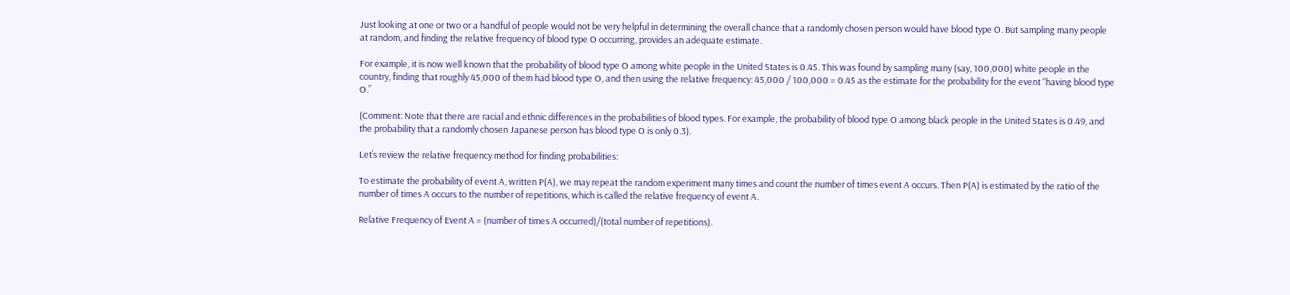Just looking at one or two or a handful of people would not be very helpful in determining the overall chance that a randomly chosen person would have blood type O. But sampling many people at random, and finding the relative frequency of blood type O occurring, provides an adequate estimate.

For example, it is now well known that the probability of blood type O among white people in the United States is 0.45. This was found by sampling many (say, 100,000) white people in the country, finding that roughly 45,000 of them had blood type O, and then using the relative frequency: 45,000 / 100,000 = 0.45 as the estimate for the probability for the event “having blood type O.”

(Comment: Note that there are racial and ethnic differences in the probabilities of blood types. For example, the probability of blood type O among black people in the United States is 0.49, and the probability that a randomly chosen Japanese person has blood type O is only 0.3).

Let’s review the relative frequency method for finding probabilities:

To estimate the probability of event A, written P(A), we may repeat the random experiment many times and count the number of times event A occurs. Then P(A) is estimated by the ratio of the number of times A occurs to the number of repetitions, which is called the relative frequency of event A.

Relative Frequency of Event A = (number of times A occurred)/(total number of repetitions).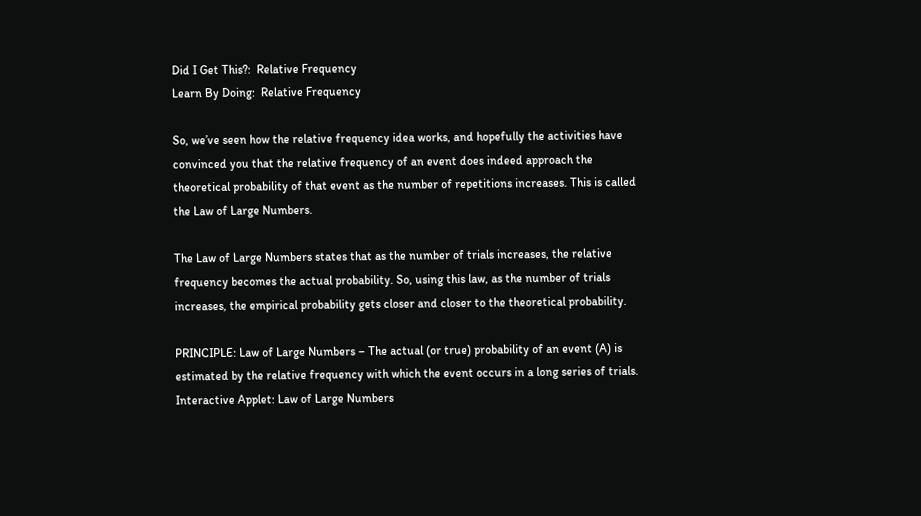Did I Get This?:  Relative Frequency
Learn By Doing:  Relative Frequency

So, we’ve seen how the relative frequency idea works, and hopefully the activities have convinced you that the relative frequency of an event does indeed approach the theoretical probability of that event as the number of repetitions increases. This is called the Law of Large Numbers.

The Law of Large Numbers states that as the number of trials increases, the relative frequency becomes the actual probability. So, using this law, as the number of trials increases, the empirical probability gets closer and closer to the theoretical probability.

PRINCIPLE: Law of Large Numbers – The actual (or true) probability of an event (A) is estimated by the relative frequency with which the event occurs in a long series of trials.
Interactive Applet: Law of Large Numbers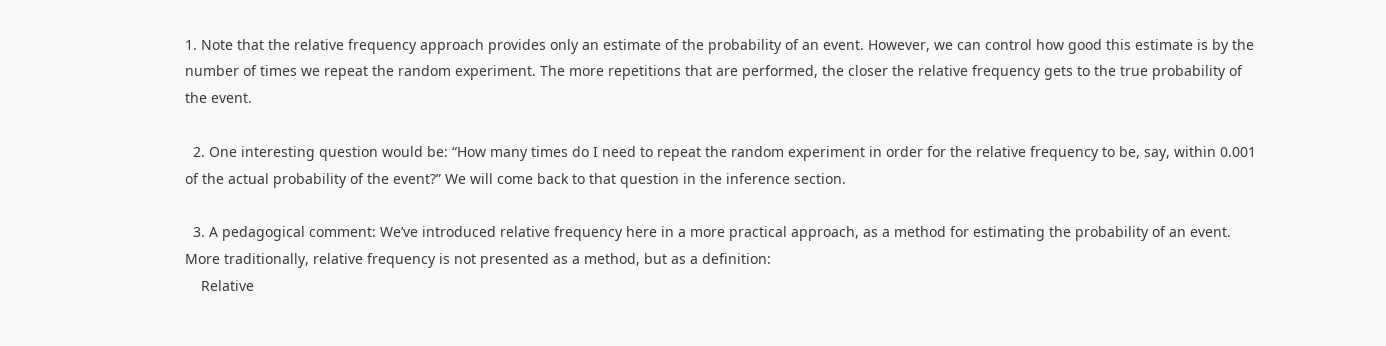1. Note that the relative frequency approach provides only an estimate of the probability of an event. However, we can control how good this estimate is by the number of times we repeat the random experiment. The more repetitions that are performed, the closer the relative frequency gets to the true probability of the event.

  2. One interesting question would be: “How many times do I need to repeat the random experiment in order for the relative frequency to be, say, within 0.001 of the actual probability of the event?” We will come back to that question in the inference section.

  3. A pedagogical comment: We’ve introduced relative frequency here in a more practical approach, as a method for estimating the probability of an event. More traditionally, relative frequency is not presented as a method, but as a definition:
    Relative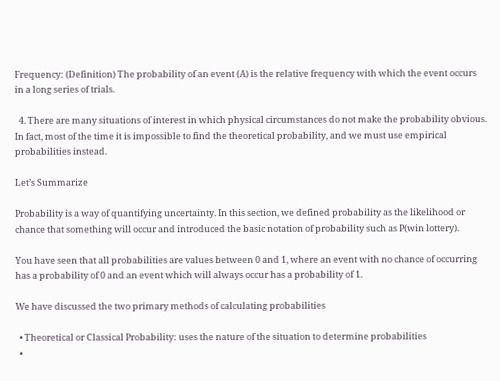Frequency: (Definition) The probability of an event (A) is the relative frequency with which the event occurs in a long series of trials.

  4. There are many situations of interest in which physical circumstances do not make the probability obvious. In fact, most of the time it is impossible to find the theoretical probability, and we must use empirical probabilities instead.

Let’s Summarize

Probability is a way of quantifying uncertainty. In this section, we defined probability as the likelihood or chance that something will occur and introduced the basic notation of probability such as P(win lottery).

You have seen that all probabilities are values between 0 and 1, where an event with no chance of occurring has a probability of 0 and an event which will always occur has a probability of 1.

We have discussed the two primary methods of calculating probabilities

  • Theoretical or Classical Probability: uses the nature of the situation to determine probabilities
  •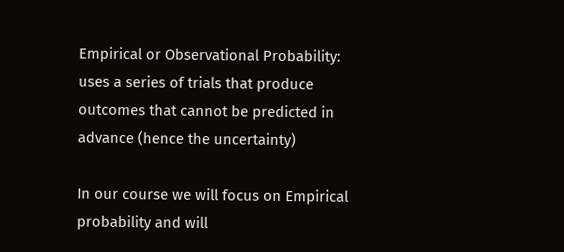Empirical or Observational Probability: uses a series of trials that produce outcomes that cannot be predicted in advance (hence the uncertainty)

In our course we will focus on Empirical probability and will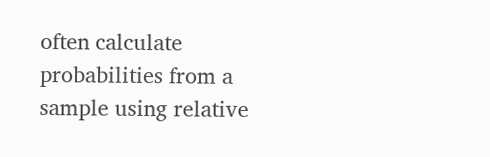often calculate probabilities from a sample using relative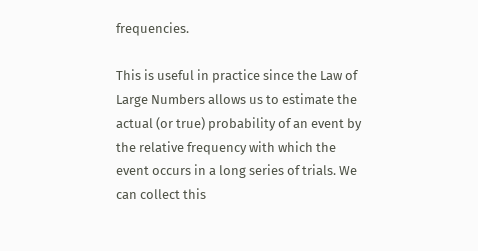frequencies.

This is useful in practice since the Law of Large Numbers allows us to estimate the actual (or true) probability of an event by the relative frequency with which the event occurs in a long series of trials. We can collect this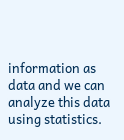information as data and we can analyze this data using statistics.